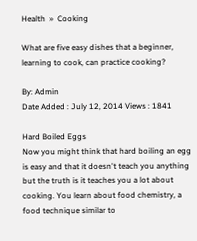Health  »  Cooking

What are five easy dishes that a beginner, learning to cook, can practice cooking?

By: Admin
Date Added : July 12, 2014 Views : 1841

Hard Boiled Eggs
Now you might think that hard boiling an egg is easy and that it doesn't teach you anything but the truth is it teaches you a lot about cooking. You learn about food chemistry, a food technique similar to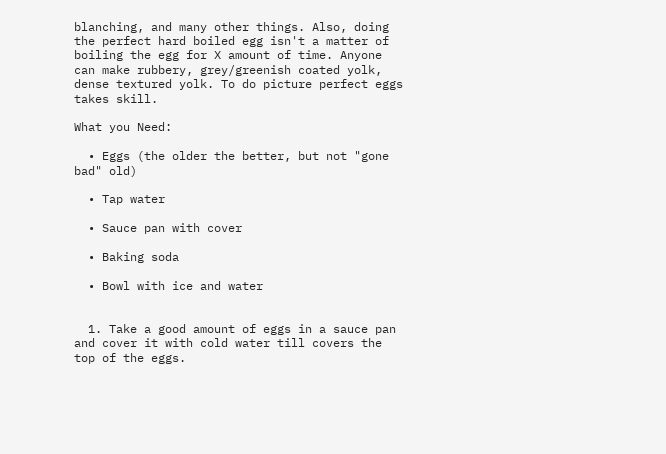blanching, and many other things. Also, doing the perfect hard boiled egg isn't a matter of boiling the egg for X amount of time. Anyone can make rubbery, grey/greenish coated yolk, dense textured yolk. To do picture perfect eggs takes skill.

What you Need:

  • Eggs (the older the better, but not "gone bad" old)

  • Tap water

  • Sauce pan with cover

  • Baking soda

  • Bowl with ice and water


  1. Take a good amount of eggs in a sauce pan and cover it with cold water till covers the top of the eggs.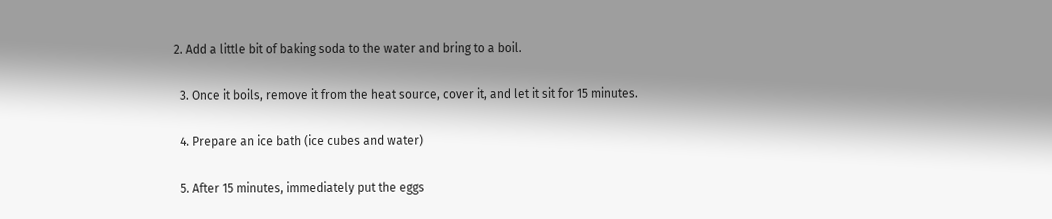2. Add a little bit of baking soda to the water and bring to a boil.

  3. Once it boils, remove it from the heat source, cover it, and let it sit for 15 minutes.

  4. Prepare an ice bath (ice cubes and water)

  5. After 15 minutes, immediately put the eggs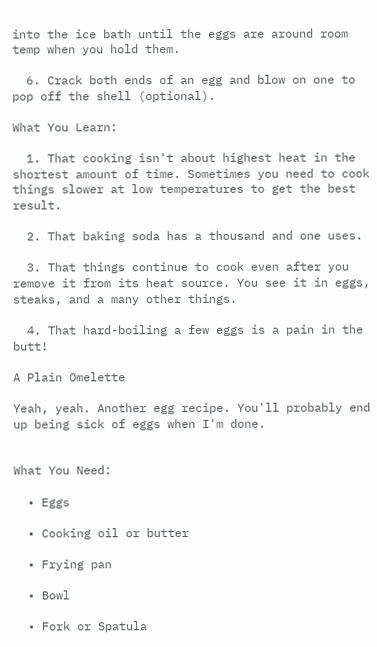into the ice bath until the eggs are around room temp when you hold them.

  6. Crack both ends of an egg and blow on one to pop off the shell (optional).

What You Learn:

  1. That cooking isn't about highest heat in the shortest amount of time. Sometimes you need to cook things slower at low temperatures to get the best result.

  2. That baking soda has a thousand and one uses.

  3. That things continue to cook even after you remove it from its heat source. You see it in eggs, steaks, and a many other things.

  4. That hard-boiling a few eggs is a pain in the butt!

A Plain Omelette

Yeah, yeah. Another egg recipe. You'll probably end up being sick of eggs when I'm done.


What You Need:

  • Eggs

  • Cooking oil or butter

  • Frying pan

  • Bowl

  • Fork or Spatula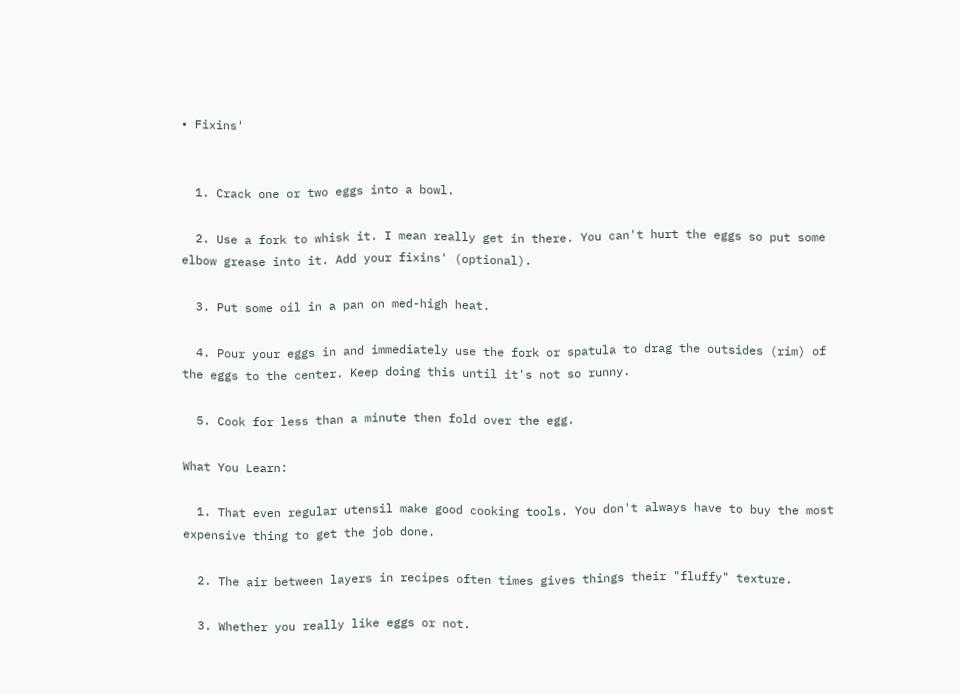• Fixins'


  1. Crack one or two eggs into a bowl.

  2. Use a fork to whisk it. I mean really get in there. You can't hurt the eggs so put some elbow grease into it. Add your fixins' (optional).

  3. Put some oil in a pan on med-high heat.

  4. Pour your eggs in and immediately use the fork or spatula to drag the outsides (rim) of the eggs to the center. Keep doing this until it's not so runny.

  5. Cook for less than a minute then fold over the egg.

What You Learn:

  1. That even regular utensil make good cooking tools. You don't always have to buy the most expensive thing to get the job done.

  2. The air between layers in recipes often times gives things their "fluffy" texture.

  3. Whether you really like eggs or not.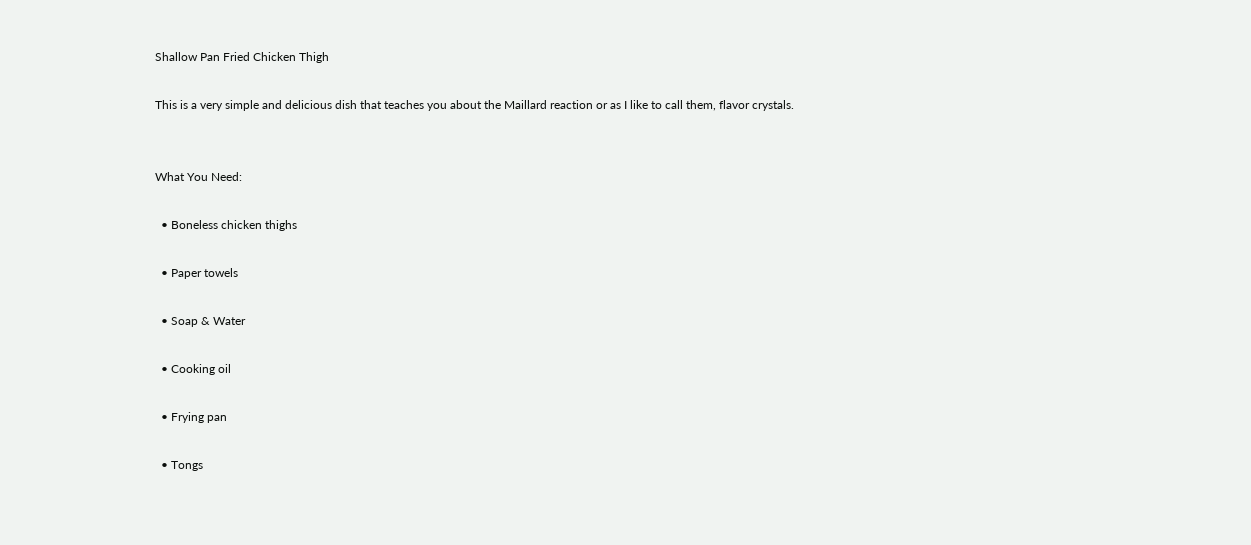Shallow Pan Fried Chicken Thigh

This is a very simple and delicious dish that teaches you about the Maillard reaction or as I like to call them, flavor crystals.


What You Need:

  • Boneless chicken thighs

  • Paper towels

  • Soap & Water

  • Cooking oil

  • Frying pan

  • Tongs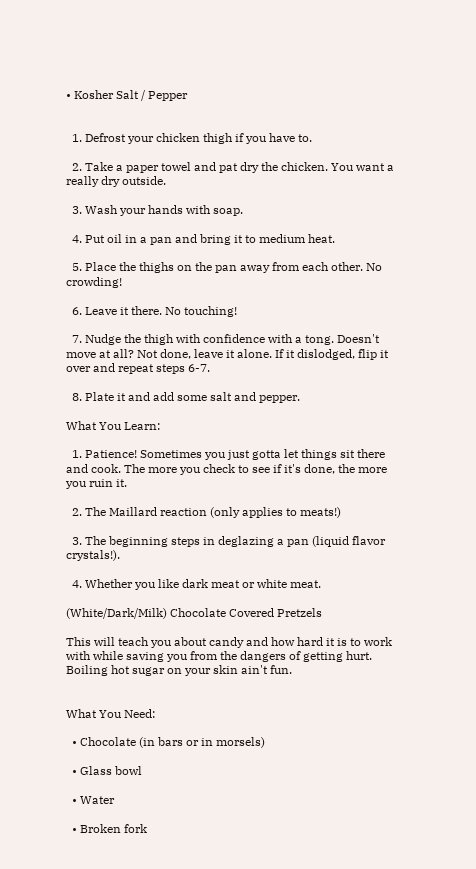• Kosher Salt / Pepper


  1. Defrost your chicken thigh if you have to.

  2. Take a paper towel and pat dry the chicken. You want a really dry outside.

  3. Wash your hands with soap.

  4. Put oil in a pan and bring it to medium heat.

  5. Place the thighs on the pan away from each other. No crowding!

  6. Leave it there. No touching!

  7. Nudge the thigh with confidence with a tong. Doesn't move at all? Not done, leave it alone. If it dislodged, flip it over and repeat steps 6-7.

  8. Plate it and add some salt and pepper.

What You Learn:

  1. Patience! Sometimes you just gotta let things sit there and cook. The more you check to see if it's done, the more you ruin it.

  2. The Maillard reaction (only applies to meats!)

  3. The beginning steps in deglazing a pan (liquid flavor crystals!).

  4. Whether you like dark meat or white meat.

(White/Dark/Milk) Chocolate Covered Pretzels

This will teach you about candy and how hard it is to work with while saving you from the dangers of getting hurt. Boiling hot sugar on your skin ain't fun.


What You Need:

  • Chocolate (in bars or in morsels)

  • Glass bowl

  • Water

  • Broken fork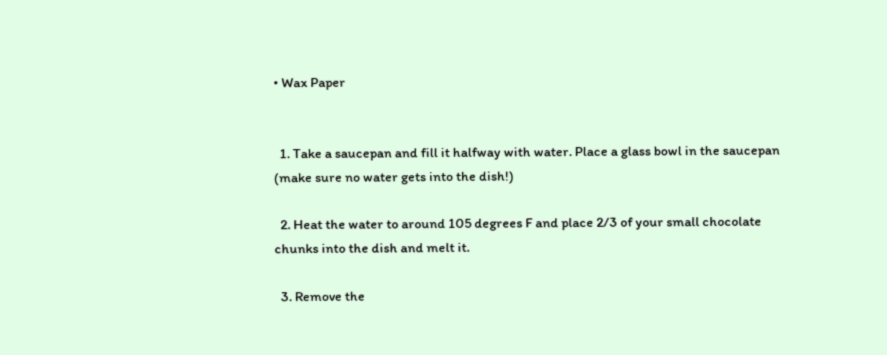• Wax Paper


  1. Take a saucepan and fill it halfway with water. Place a glass bowl in the saucepan (make sure no water gets into the dish!)

  2. Heat the water to around 105 degrees F and place 2/3 of your small chocolate chunks into the dish and melt it.

  3. Remove the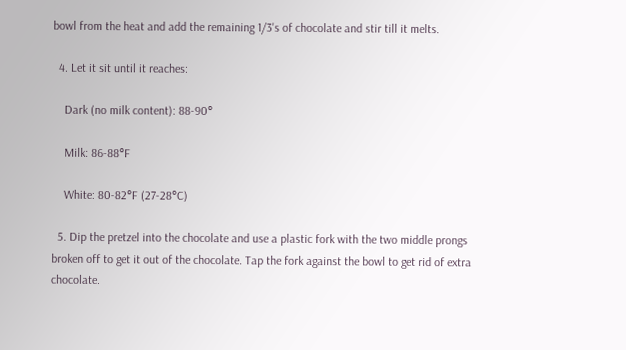bowl from the heat and add the remaining 1/3's of chocolate and stir till it melts.

  4. Let it sit until it reaches:

    Dark (no milk content): 88-90°

    Milk: 86-88°F

    White: 80-82°F (27-28°C)

  5. Dip the pretzel into the chocolate and use a plastic fork with the two middle prongs broken off to get it out of the chocolate. Tap the fork against the bowl to get rid of extra chocolate.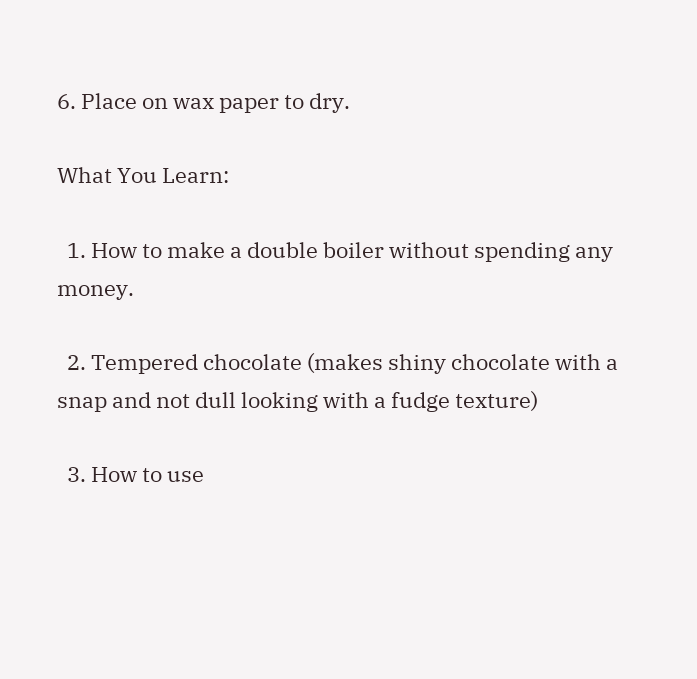6. Place on wax paper to dry.

What You Learn:

  1. How to make a double boiler without spending any money.

  2. Tempered chocolate (makes shiny chocolate with a snap and not dull looking with a fudge texture)

  3. How to use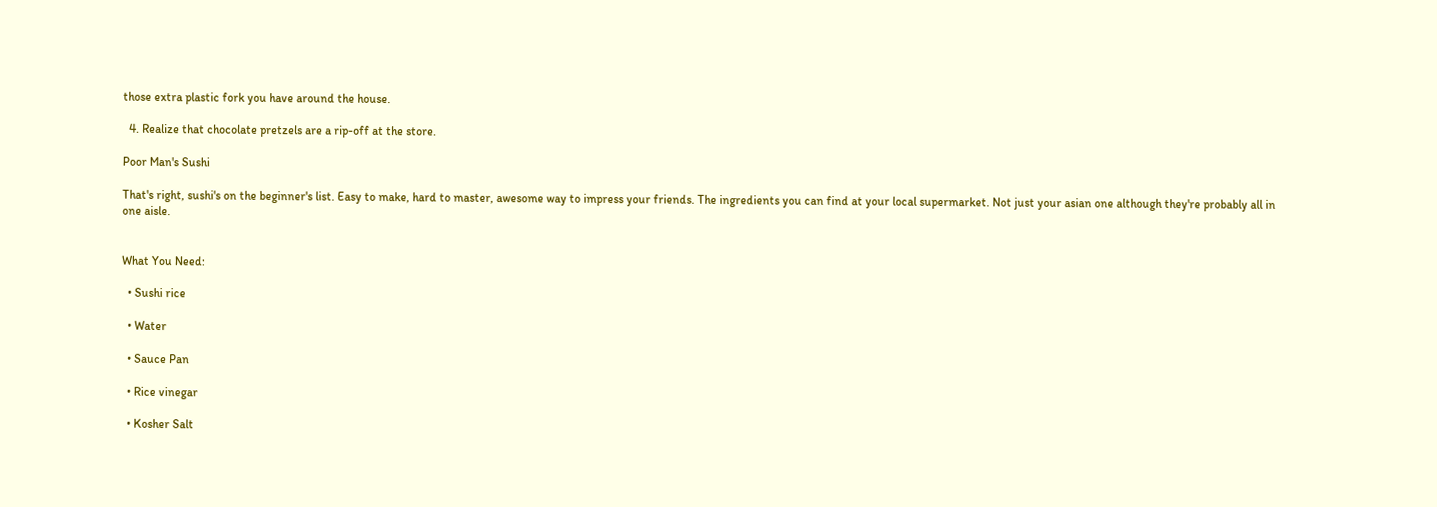those extra plastic fork you have around the house.

  4. Realize that chocolate pretzels are a rip-off at the store.

Poor Man's Sushi

That's right, sushi's on the beginner's list. Easy to make, hard to master, awesome way to impress your friends. The ingredients you can find at your local supermarket. Not just your asian one although they're probably all in one aisle.


What You Need:

  • Sushi rice

  • Water

  • Sauce Pan

  • Rice vinegar

  • Kosher Salt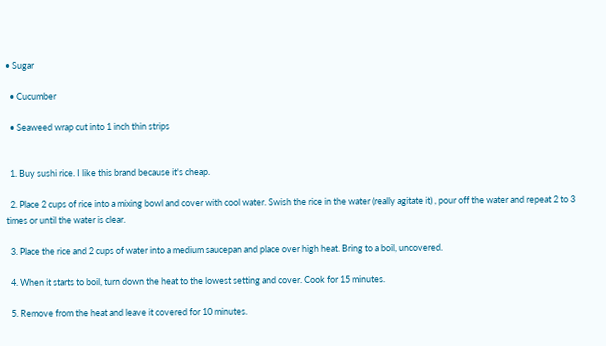• Sugar

  • Cucumber

  • Seaweed wrap cut into 1 inch thin strips


  1. Buy sushi rice. I like this brand because it's cheap.

  2. Place 2 cups of rice into a mixing bowl and cover with cool water. Swish the rice in the water (really agitate it) , pour off the water and repeat 2 to 3 times or until the water is clear.

  3. Place the rice and 2 cups of water into a medium saucepan and place over high heat. Bring to a boil, uncovered.

  4. When it starts to boil, turn down the heat to the lowest setting and cover. Cook for 15 minutes.

  5. Remove from the heat and leave it covered for 10 minutes.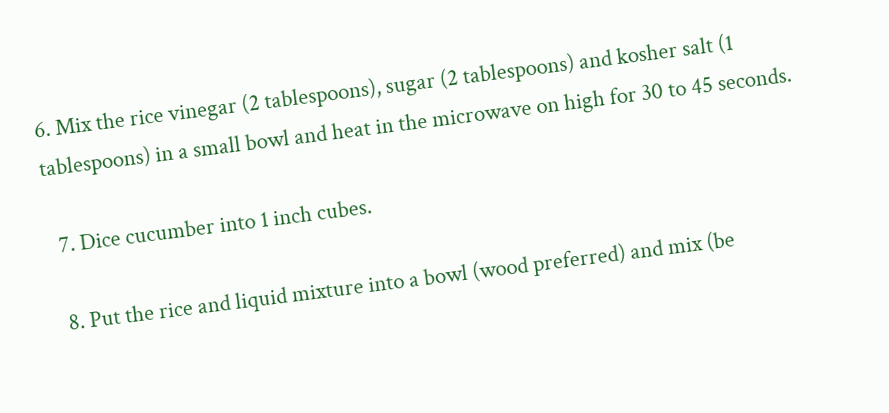6. Mix the rice vinegar (2 tablespoons), sugar (2 tablespoons) and kosher salt (1 tablespoons) in a small bowl and heat in the microwave on high for 30 to 45 seconds.

  7. Dice cucumber into 1 inch cubes.

  8. Put the rice and liquid mixture into a bowl (wood preferred) and mix (be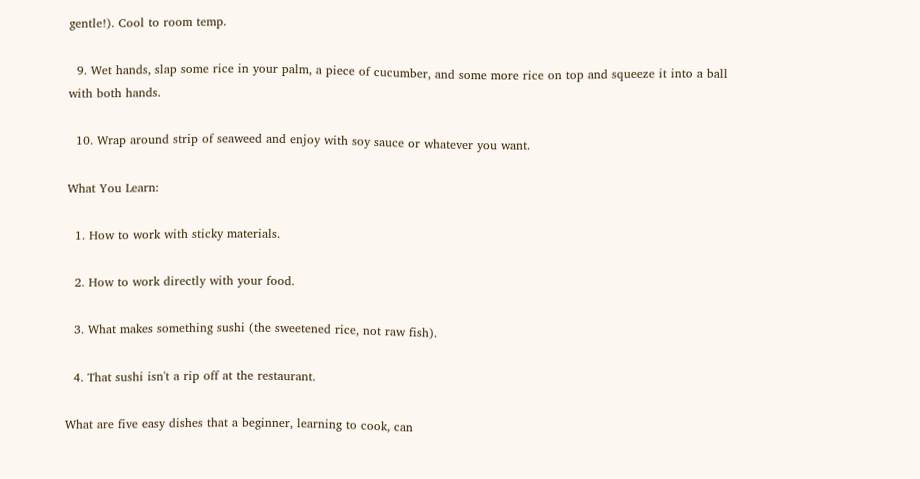gentle!). Cool to room temp.

  9. Wet hands, slap some rice in your palm, a piece of cucumber, and some more rice on top and squeeze it into a ball with both hands.

  10. Wrap around strip of seaweed and enjoy with soy sauce or whatever you want.

What You Learn:

  1. How to work with sticky materials.

  2. How to work directly with your food.

  3. What makes something sushi (the sweetened rice, not raw fish).

  4. That sushi isn't a rip off at the restaurant.

What are five easy dishes that a beginner, learning to cook, can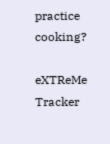practice cooking?

eXTReMe Tracker